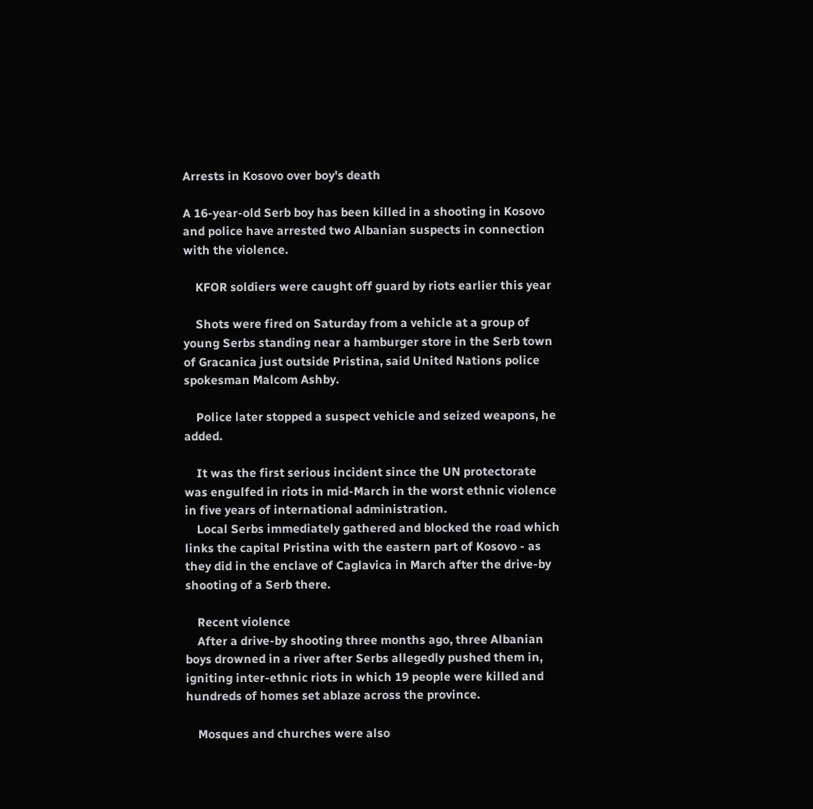Arrests in Kosovo over boy's death

A 16-year-old Serb boy has been killed in a shooting in Kosovo and police have arrested two Albanian suspects in connection with the violence.

    KFOR soldiers were caught off guard by riots earlier this year

    Shots were fired on Saturday from a vehicle at a group of young Serbs standing near a hamburger store in the Serb town of Gracanica just outside Pristina, said United Nations police spokesman Malcom Ashby.

    Police later stopped a suspect vehicle and seized weapons, he added.

    It was the first serious incident since the UN protectorate was engulfed in riots in mid-March in the worst ethnic violence in five years of international administration.
    Local Serbs immediately gathered and blocked the road which links the capital Pristina with the eastern part of Kosovo - as they did in the enclave of Caglavica in March after the drive-by shooting of a Serb there.

    Recent violence
    After a drive-by shooting three months ago, three Albanian boys drowned in a river after Serbs allegedly pushed them in, igniting inter-ethnic riots in which 19 people were killed and hundreds of homes set ablaze across the province.

    Mosques and churches were also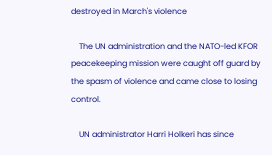destroyed in March's violence

    The UN administration and the NATO-led KFOR peacekeeping mission were caught off guard by the spasm of violence and came close to losing control.

    UN administrator Harri Holkeri has since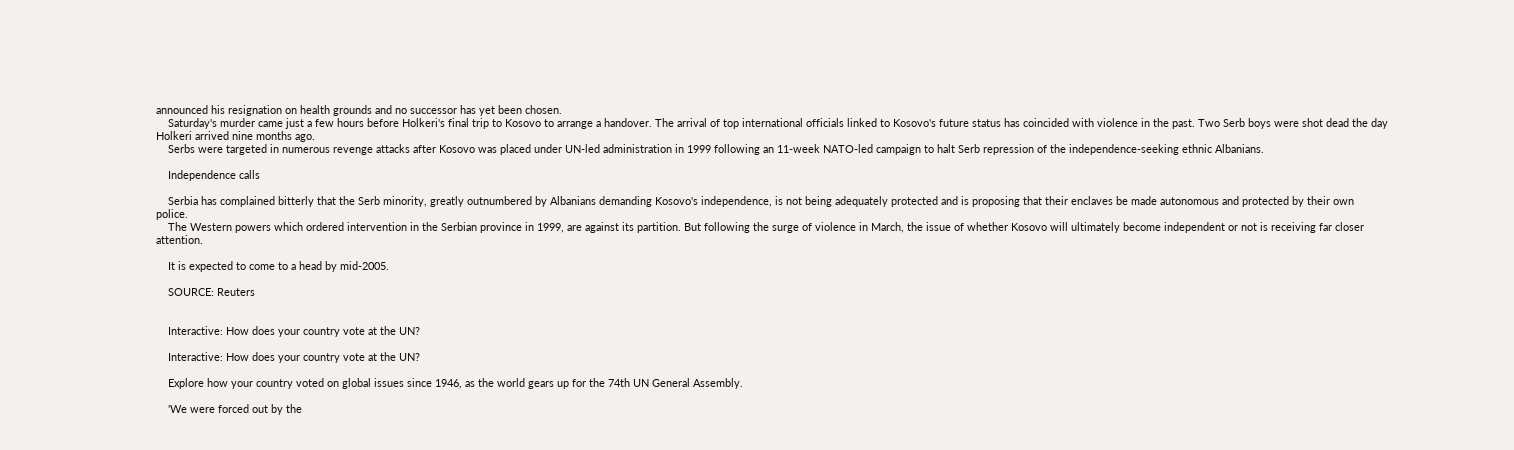announced his resignation on health grounds and no successor has yet been chosen.
    Saturday's murder came just a few hours before Holkeri's final trip to Kosovo to arrange a handover. The arrival of top international officials linked to Kosovo's future status has coincided with violence in the past. Two Serb boys were shot dead the day Holkeri arrived nine months ago.
    Serbs were targeted in numerous revenge attacks after Kosovo was placed under UN-led administration in 1999 following an 11-week NATO-led campaign to halt Serb repression of the independence-seeking ethnic Albanians.

    Independence calls

    Serbia has complained bitterly that the Serb minority, greatly outnumbered by Albanians demanding Kosovo's independence, is not being adequately protected and is proposing that their enclaves be made autonomous and protected by their own police.
    The Western powers which ordered intervention in the Serbian province in 1999, are against its partition. But following the surge of violence in March, the issue of whether Kosovo will ultimately become independent or not is receiving far closer attention.

    It is expected to come to a head by mid-2005.

    SOURCE: Reuters


    Interactive: How does your country vote at the UN?

    Interactive: How does your country vote at the UN?

    Explore how your country voted on global issues since 1946, as the world gears up for the 74th UN General Assembly.

    'We were forced out by the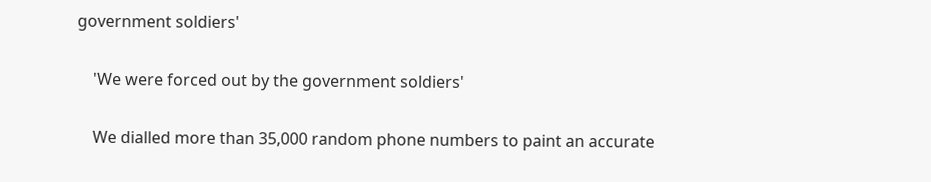government soldiers'

    'We were forced out by the government soldiers'

    We dialled more than 35,000 random phone numbers to paint an accurate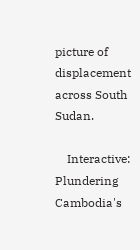picture of displacement across South Sudan.

    Interactive: Plundering Cambodia's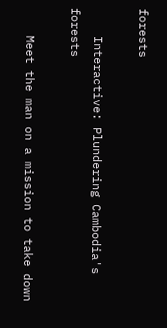forests

    Interactive: Plundering Cambodia's forests

    Meet the man on a mission to take down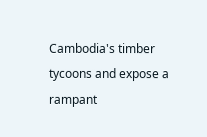Cambodia's timber tycoons and expose a rampant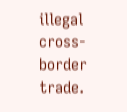illegal cross-border trade.